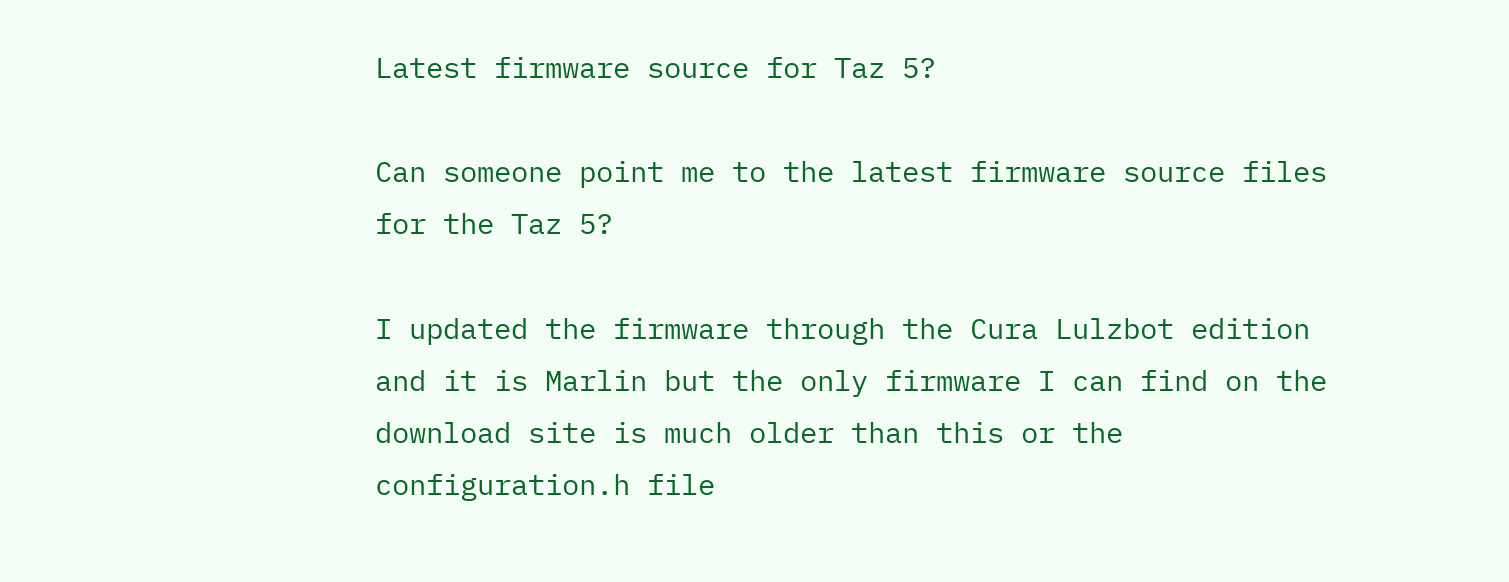Latest firmware source for Taz 5?

Can someone point me to the latest firmware source files for the Taz 5?

I updated the firmware through the Cura Lulzbot edition and it is Marlin but the only firmware I can find on the download site is much older than this or the configuration.h file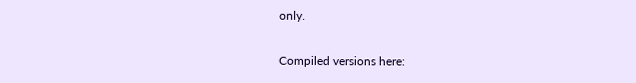only.

Compiled versions here: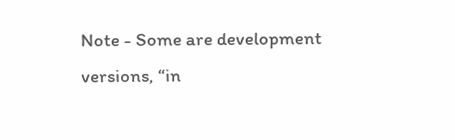Note - Some are development versions, “in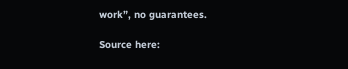work”, no guarantees.

Source here: